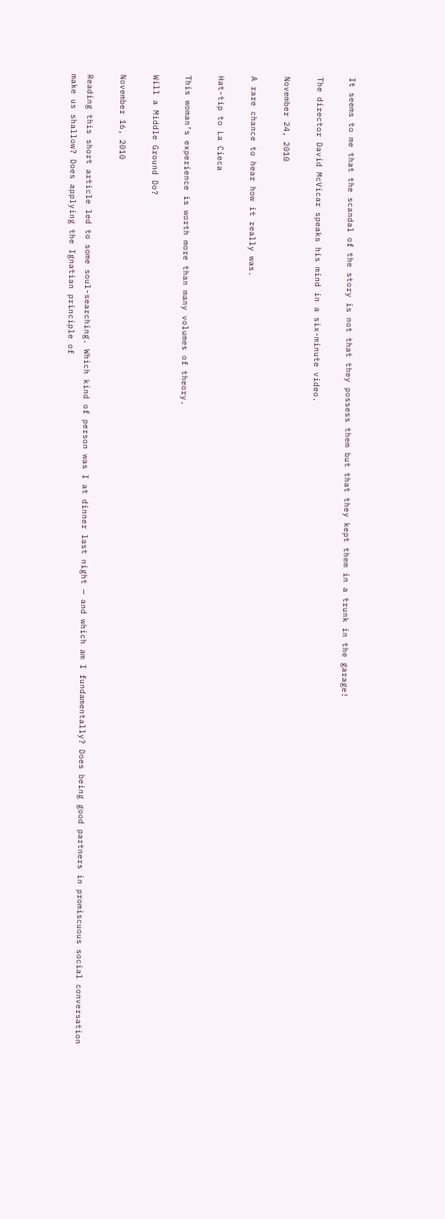It seems to me that the scandal of the story is not that they possess them but that they kept them in a trunk in the garage!

The director David McVicar speaks his mind in a six-minute video.

November 24, 2010

A rare chance to hear how it really was.

Hat-tip to La Cieca

This woman’s experience is worth more than many volumes of theory.

Will a Middle Ground Do?

November 16, 2010

Reading this short article led to some soul-searching. Which kind of person was I at dinner last night — and which am I fundamentally? Does being good partners in promiscuous social conversation make us shallow? Does applying the Ignatian principle of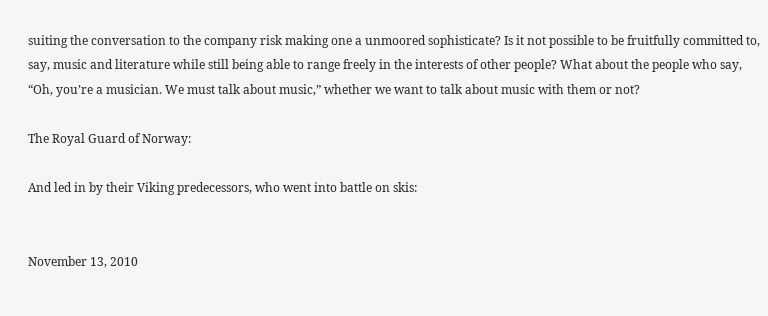suiting the conversation to the company risk making one a unmoored sophisticate? Is it not possible to be fruitfully committed to, say, music and literature while still being able to range freely in the interests of other people? What about the people who say, “Oh, you’re a musician. We must talk about music,” whether we want to talk about music with them or not?

The Royal Guard of Norway:

And led in by their Viking predecessors, who went into battle on skis:


November 13, 2010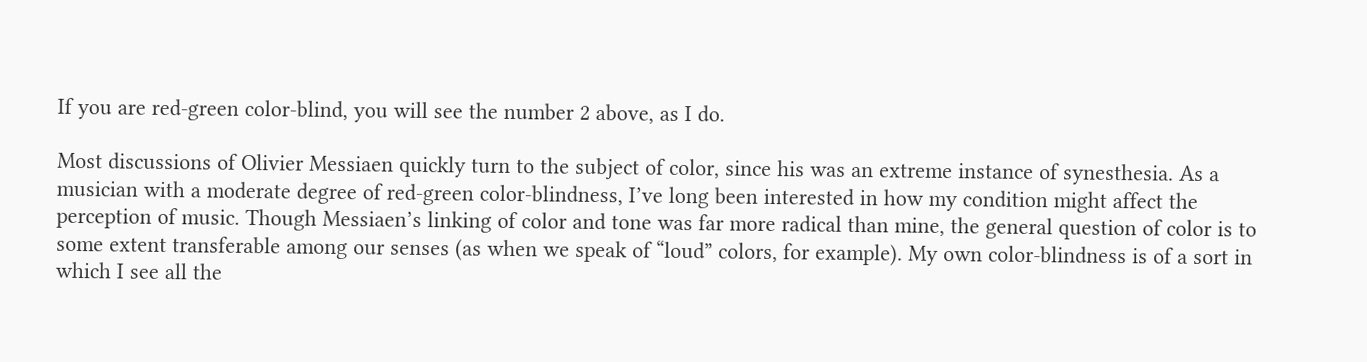If you are red-green color-blind, you will see the number 2 above, as I do.

Most discussions of Olivier Messiaen quickly turn to the subject of color, since his was an extreme instance of synesthesia. As a musician with a moderate degree of red-green color-blindness, I’ve long been interested in how my condition might affect the perception of music. Though Messiaen’s linking of color and tone was far more radical than mine, the general question of color is to some extent transferable among our senses (as when we speak of “loud” colors, for example). My own color-blindness is of a sort in which I see all the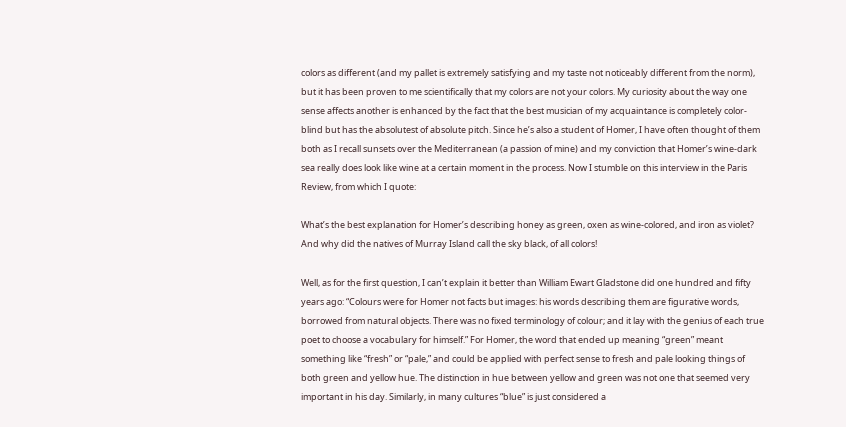colors as different (and my pallet is extremely satisfying and my taste not noticeably different from the norm), but it has been proven to me scientifically that my colors are not your colors. My curiosity about the way one sense affects another is enhanced by the fact that the best musician of my acquaintance is completely color-blind but has the absolutest of absolute pitch. Since he’s also a student of Homer, I have often thought of them both as I recall sunsets over the Mediterranean (a passion of mine) and my conviction that Homer’s wine-dark sea really does look like wine at a certain moment in the process. Now I stumble on this interview in the Paris Review, from which I quote:

What’s the best explanation for Homer’s describing honey as green, oxen as wine-colored, and iron as violet? And why did the natives of Murray Island call the sky black, of all colors!

Well, as for the first question, I can’t explain it better than William Ewart Gladstone did one hundred and fifty years ago: “Colours were for Homer not facts but images: his words describing them are figurative words, borrowed from natural objects. There was no fixed terminology of colour; and it lay with the genius of each true poet to choose a vocabulary for himself.” For Homer, the word that ended up meaning “green” meant something like “fresh” or “pale,” and could be applied with perfect sense to fresh and pale looking things of both green and yellow hue. The distinction in hue between yellow and green was not one that seemed very important in his day. Similarly, in many cultures “blue” is just considered a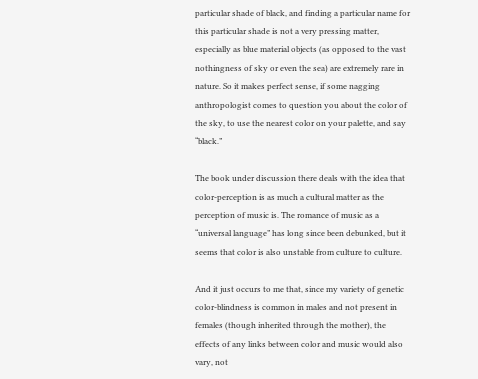particular shade of black, and finding a particular name for this particular shade is not a very pressing matter, especially as blue material objects (as opposed to the vast nothingness of sky or even the sea) are extremely rare in nature. So it makes perfect sense, if some nagging anthropologist comes to question you about the color of the sky, to use the nearest color on your palette, and say “black.”

The book under discussion there deals with the idea that color-perception is as much a cultural matter as the perception of music is. The romance of music as a “universal language” has long since been debunked, but it seems that color is also unstable from culture to culture.

And it just occurs to me that, since my variety of genetic color-blindness is common in males and not present in females (though inherited through the mother), the effects of any links between color and music would also vary, not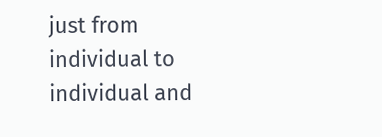just from individual to individual and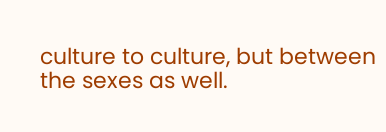culture to culture, but between the sexes as well.